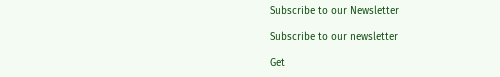Subscribe to our Newsletter

Subscribe to our newsletter

Get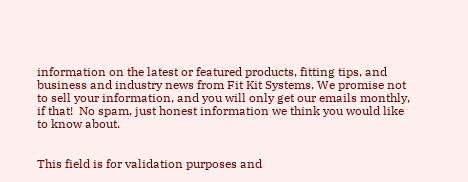information on the latest or featured products, fitting tips, and business and industry news from Fit Kit Systems. We promise not to sell your information, and you will only get our emails monthly, if that!  No spam, just honest information we think you would like to know about.


This field is for validation purposes and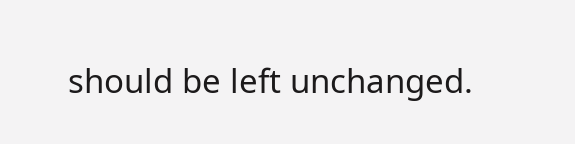should be left unchanged.